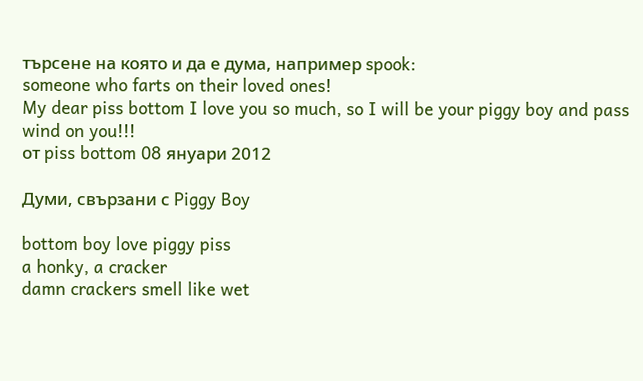търсене на която и да е дума, например spook:
someone who farts on their loved ones!
My dear piss bottom I love you so much, so I will be your piggy boy and pass wind on you!!!
от piss bottom 08 януари 2012

Думи, свързани с Piggy Boy

bottom boy love piggy piss
a honky, a cracker
damn crackers smell like wet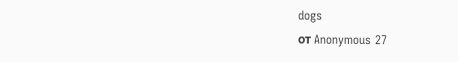dogs
от Anonymous 27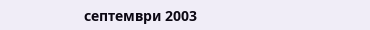септември 2003